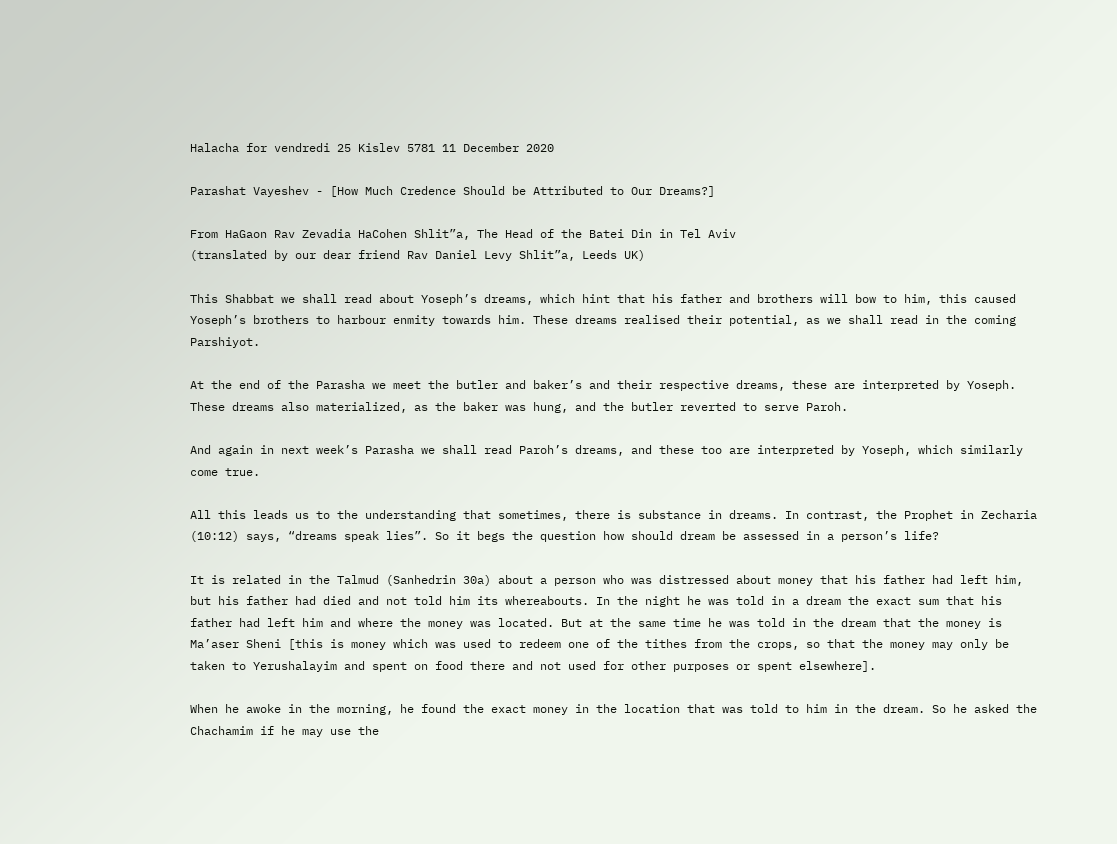Halacha for vendredi 25 Kislev 5781 11 December 2020

Parashat Vayeshev - [How Much Credence Should be Attributed to Our Dreams?]

From HaGaon Rav Zevadia HaCohen Shlit”a, The Head of the Batei Din in Tel Aviv
(translated by our dear friend Rav Daniel Levy Shlit”a, Leeds UK)

This Shabbat we shall read about Yoseph’s dreams, which hint that his father and brothers will bow to him, this caused Yoseph’s brothers to harbour enmity towards him. These dreams realised their potential, as we shall read in the coming Parshiyot.

At the end of the Parasha we meet the butler and baker’s and their respective dreams, these are interpreted by Yoseph. These dreams also materialized, as the baker was hung, and the butler reverted to serve Paroh.

And again in next week’s Parasha we shall read Paroh’s dreams, and these too are interpreted by Yoseph, which similarly come true.

All this leads us to the understanding that sometimes, there is substance in dreams. In contrast, the Prophet in Zecharia (10:12) says, “dreams speak lies”. So it begs the question how should dream be assessed in a person’s life?

It is related in the Talmud (Sanhedrin 30a) about a person who was distressed about money that his father had left him, but his father had died and not told him its whereabouts. In the night he was told in a dream the exact sum that his father had left him and where the money was located. But at the same time he was told in the dream that the money is Ma’aser Sheni [this is money which was used to redeem one of the tithes from the crops, so that the money may only be taken to Yerushalayim and spent on food there and not used for other purposes or spent elsewhere].

When he awoke in the morning, he found the exact money in the location that was told to him in the dream. So he asked the Chachamim if he may use the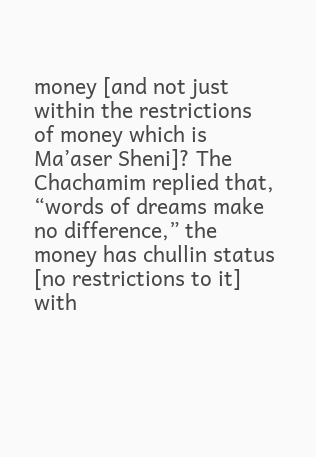money [and not just within the restrictions of money which is Ma’aser Sheni]? The Chachamim replied that, “words of dreams make no difference,” the money has chullin status [no restrictions to it] with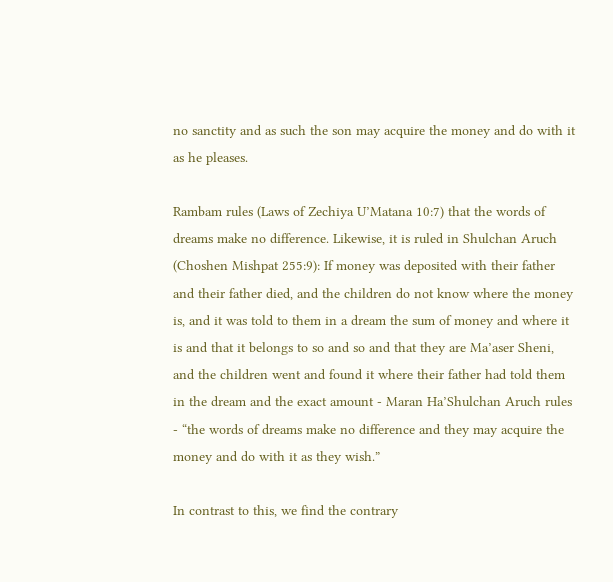no sanctity and as such the son may acquire the money and do with it as he pleases.

Rambam rules (Laws of Zechiya U’Matana 10:7) that the words of dreams make no difference. Likewise, it is ruled in Shulchan Aruch (Choshen Mishpat 255:9): If money was deposited with their father and their father died, and the children do not know where the money is, and it was told to them in a dream the sum of money and where it is and that it belongs to so and so and that they are Ma’aser Sheni, and the children went and found it where their father had told them in the dream and the exact amount - Maran Ha’Shulchan Aruch rules - “the words of dreams make no difference and they may acquire the money and do with it as they wish.”

In contrast to this, we find the contrary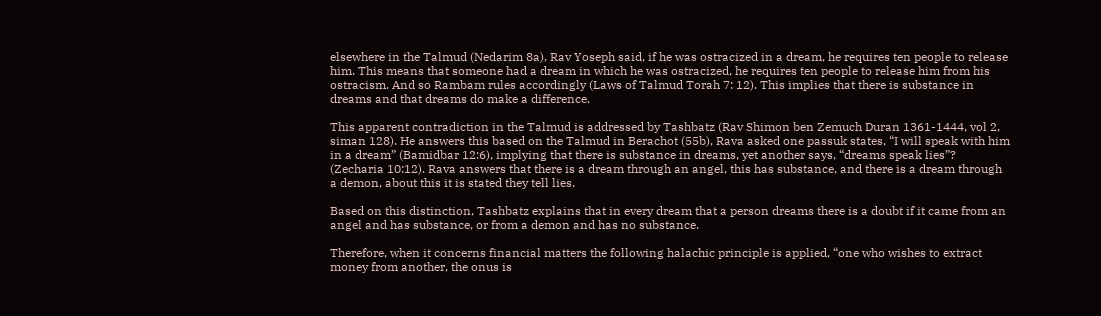elsewhere in the Talmud (Nedarim 8a), Rav Yoseph said, if he was ostracized in a dream, he requires ten people to release him. This means that someone had a dream in which he was ostracized, he requires ten people to release him from his ostracism. And so Rambam rules accordingly (Laws of Talmud Torah 7: 12). This implies that there is substance in dreams and that dreams do make a difference.

This apparent contradiction in the Talmud is addressed by Tashbatz (Rav Shimon ben Zemuch Duran 1361-1444, vol 2, siman 128). He answers this based on the Talmud in Berachot (55b), Rava asked one passuk states, “I will speak with him in a dream” (Bamidbar 12:6), implying that there is substance in dreams, yet another says, “dreams speak lies”? (Zecharia 10:12). Rava answers that there is a dream through an angel, this has substance, and there is a dream through a demon, about this it is stated they tell lies.

Based on this distinction, Tashbatz explains that in every dream that a person dreams there is a doubt if it came from an angel and has substance, or from a demon and has no substance.

Therefore, when it concerns financial matters the following halachic principle is applied, “one who wishes to extract money from another, the onus is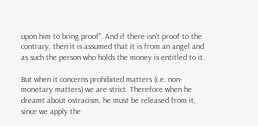upon him to bring proof”. And if there isn’t proof to the contrary, then it is assumed that it is from an angel and as such the person who holds the money is entitled to it.

But when it concerns prohibited matters (i.e. non-monetary matters) we are strict. Therefore when he dreamt about ostracism, he must be released from it, since we apply the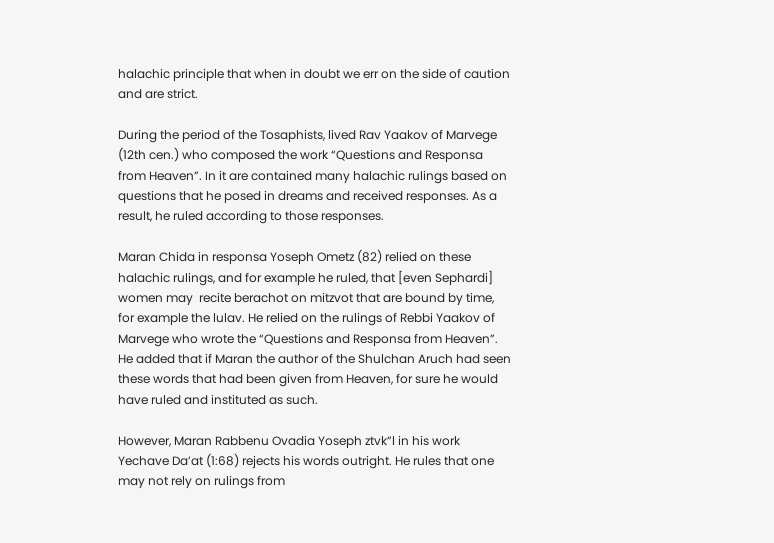halachic principle that when in doubt we err on the side of caution and are strict.

During the period of the Tosaphists, lived Rav Yaakov of Marvege (12th cen.) who composed the work “Questions and Responsa from Heaven”. In it are contained many halachic rulings based on questions that he posed in dreams and received responses. As a result, he ruled according to those responses.

Maran Chida in responsa Yoseph Ometz (82) relied on these halachic rulings, and for example he ruled, that [even Sephardi] women may  recite berachot on mitzvot that are bound by time, for example the lulav. He relied on the rulings of Rebbi Yaakov of Marvege who wrote the “Questions and Responsa from Heaven”. He added that if Maran the author of the Shulchan Aruch had seen these words that had been given from Heaven, for sure he would have ruled and instituted as such.

However, Maran Rabbenu Ovadia Yoseph ztvk”l in his work Yechave Da’at (1:68) rejects his words outright. He rules that one may not rely on rulings from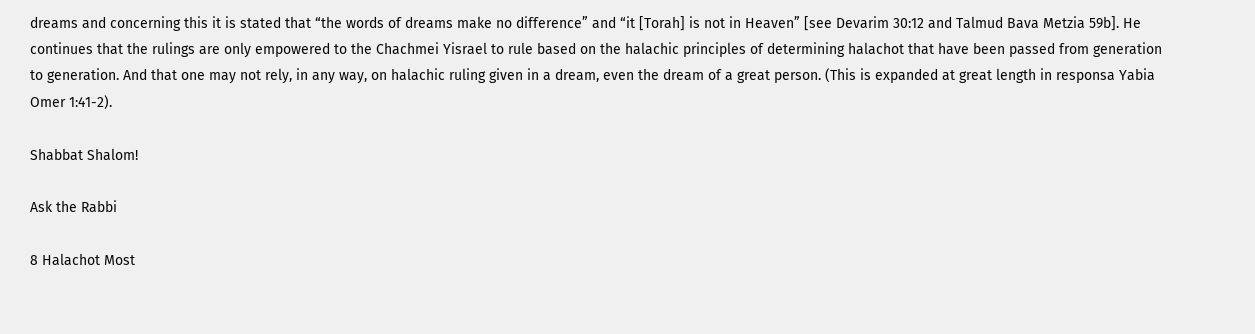dreams and concerning this it is stated that “the words of dreams make no difference” and “it [Torah] is not in Heaven” [see Devarim 30:12 and Talmud Bava Metzia 59b]. He continues that the rulings are only empowered to the Chachmei Yisrael to rule based on the halachic principles of determining halachot that have been passed from generation to generation. And that one may not rely, in any way, on halachic ruling given in a dream, even the dream of a great person. (This is expanded at great length in responsa Yabia Omer 1:41-2).

Shabbat Shalom!

Ask the Rabbi

8 Halachot Most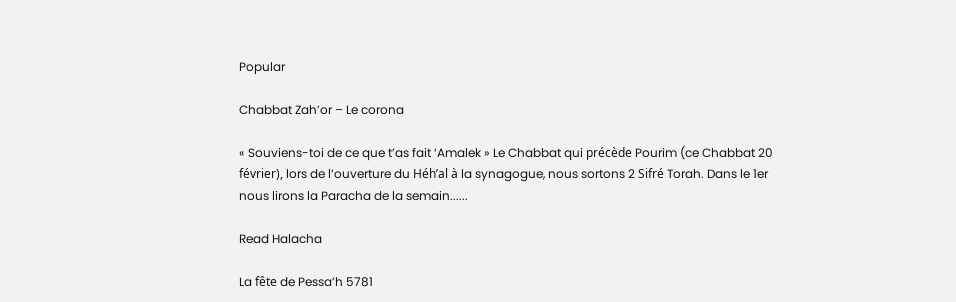Popular

Chabbat Zah’or – Le corona

« Souviens-toi de ce que t’as fait ‘Amalek » Le Chabbat qui précède Pourim (ce Chabbat 20 février), lors de l’ouverture du Héh’al à la synagogue, nous sortons 2 Sifré Torah. Dans le 1er nous lirons la Paracha de la semain......

Read Halacha

La fête de Pessa’h 5781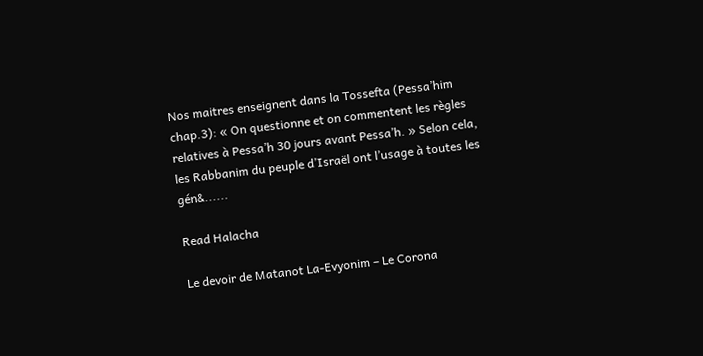Nos maitres enseignent dans la Tossefta (Pessa’him chap.3): « On questionne et on commentent les règles relatives à Pessa’h 30 jours avant Pessa’h. » Selon cela, les Rabbanim du peuple d’Israël ont l’usage à toutes les gén&......

Read Halacha

Le devoir de Matanot La-Evyonim – Le Corona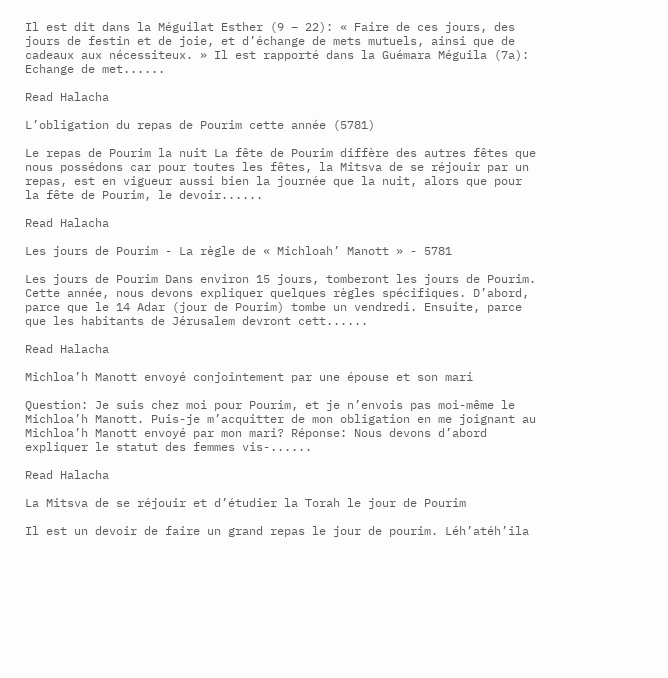Il est dit dans la Méguilat Esther (9 – 22): « Faire de ces jours, des jours de festin et de joie, et d’échange de mets mutuels, ainsi que de cadeaux aux nécessiteux. » Il est rapporté dans la Guémara Méguila (7a): Echange de met......

Read Halacha

L’obligation du repas de Pourim cette année (5781)

Le repas de Pourim la nuit La fête de Pourim diffère des autres fêtes que nous possédons car pour toutes les fêtes, la Mitsva de se réjouir par un repas, est en vigueur aussi bien la journée que la nuit, alors que pour la fête de Pourim, le devoir......

Read Halacha

Les jours de Pourim - La règle de « Michloah’ Manott » - 5781

Les jours de Pourim Dans environ 15 jours, tomberont les jours de Pourim. Cette année, nous devons expliquer quelques règles spécifiques. D’abord, parce que le 14 Adar (jour de Pourim) tombe un vendredi. Ensuite, parce que les habitants de Jérusalem devront cett......

Read Halacha

Michloa’h Manott envoyé conjointement par une épouse et son mari

Question: Je suis chez moi pour Pourim, et je n’envois pas moi-même le Michloa’h Manott. Puis-je m’acquitter de mon obligation en me joignant au Michloa’h Manott envoyé par mon mari? Réponse: Nous devons d’abord expliquer le statut des femmes vis-......

Read Halacha

La Mitsva de se réjouir et d’étudier la Torah le jour de Pourim

Il est un devoir de faire un grand repas le jour de pourim. Léh’atéh’ila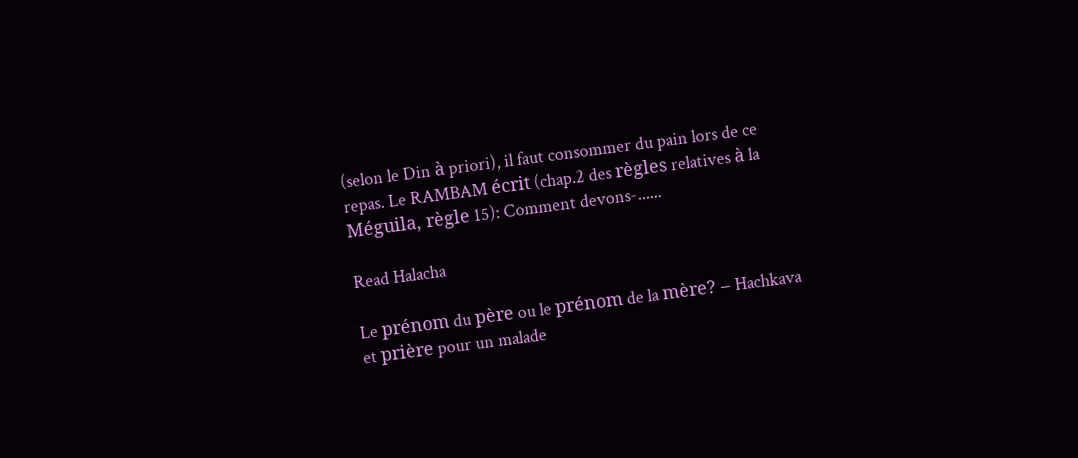(selon le Din à priori), il faut consommer du pain lors de ce repas. Le RAMBAM écrit (chap.2 des règles relatives à la Méguila, règle 15): Comment devons-......

Read Halacha

Le prénom du père ou le prénom de la mère? – Hachkava et prière pour un malade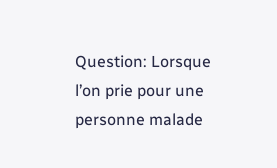Question: Lorsque l’on prie pour une personne malade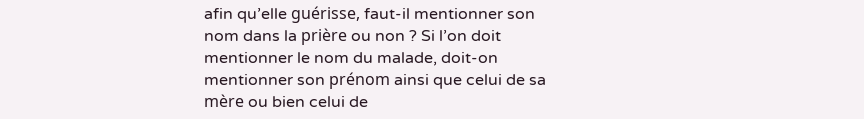afin qu’elle guérisse, faut-il mentionner son nom dans la prière ou non ? Si l’on doit mentionner le nom du malade, doit-on mentionner son prénom ainsi que celui de sa mère ou bien celui de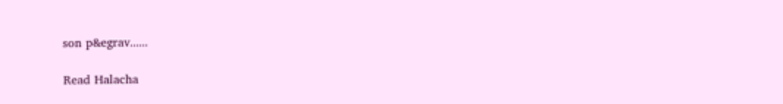son p&egrav......

Read Halacha